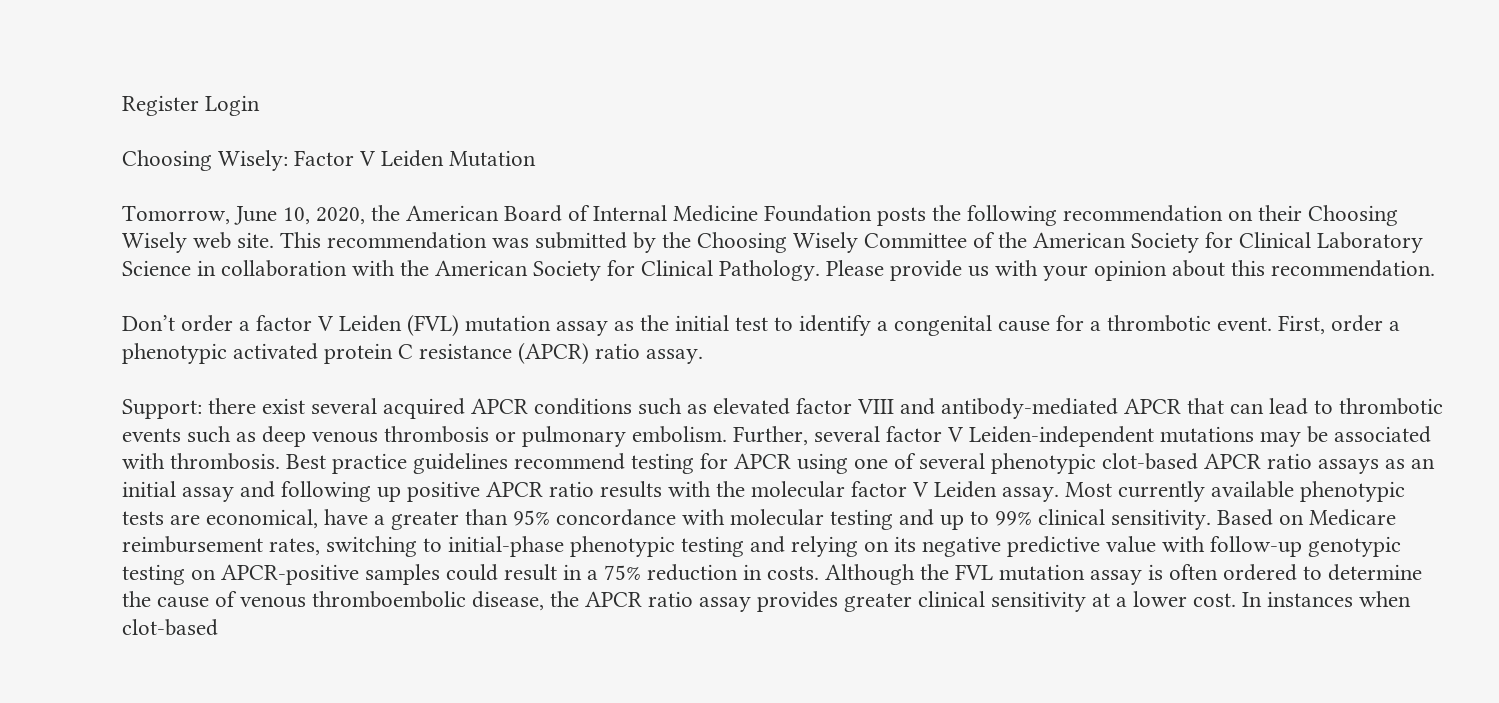Register Login

Choosing Wisely: Factor V Leiden Mutation

Tomorrow, June 10, 2020, the American Board of Internal Medicine Foundation posts the following recommendation on their Choosing Wisely web site. This recommendation was submitted by the Choosing Wisely Committee of the American Society for Clinical Laboratory Science in collaboration with the American Society for Clinical Pathology. Please provide us with your opinion about this recommendation.

Don’t order a factor V Leiden (FVL) mutation assay as the initial test to identify a congenital cause for a thrombotic event. First, order a phenotypic activated protein C resistance (APCR) ratio assay.

Support: there exist several acquired APCR conditions such as elevated factor VIII and antibody-mediated APCR that can lead to thrombotic events such as deep venous thrombosis or pulmonary embolism. Further, several factor V Leiden-independent mutations may be associated with thrombosis. Best practice guidelines recommend testing for APCR using one of several phenotypic clot-based APCR ratio assays as an initial assay and following up positive APCR ratio results with the molecular factor V Leiden assay. Most currently available phenotypic tests are economical, have a greater than 95% concordance with molecular testing and up to 99% clinical sensitivity. Based on Medicare reimbursement rates, switching to initial-phase phenotypic testing and relying on its negative predictive value with follow-up genotypic testing on APCR-positive samples could result in a 75% reduction in costs. Although the FVL mutation assay is often ordered to determine the cause of venous thromboembolic disease, the APCR ratio assay provides greater clinical sensitivity at a lower cost. In instances when clot-based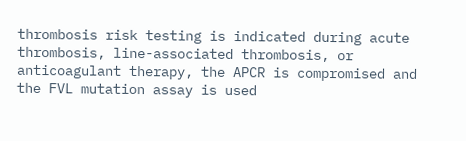thrombosis risk testing is indicated during acute thrombosis, line-associated thrombosis, or anticoagulant therapy, the APCR is compromised and the FVL mutation assay is used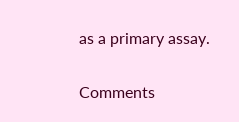as a primary assay.

Comments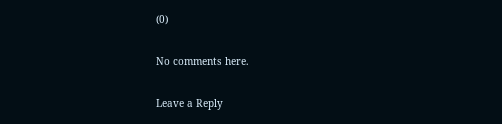(0)

No comments here.

Leave a Reply